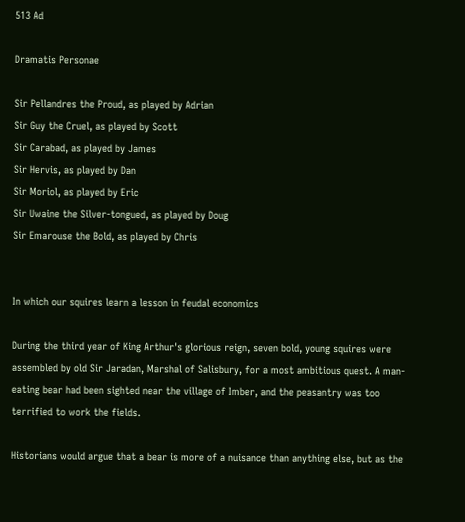513 Ad

Dramatis Personae

Sir Pellandres the Proud, as played by Adrian
Sir Guy the Cruel, as played by Scott
Sir Carabad, as played by James
Sir Hervis, as played by Dan
Sir Moriol, as played by Eric
Sir Uwaine the Silver-tongued, as played by Doug
Sir Emarouse the Bold, as played by Chris


In which our squires learn a lesson in feudal economics

During the third year of King Arthur's glorious reign, seven bold, young squires were assembled by old Sir Jaradan, Marshal of Salisbury, for a most ambitious quest. A man-eating bear had been sighted near the village of Imber, and the peasantry was too terrified to work the fields.

Historians would argue that a bear is more of a nuisance than anything else, but as the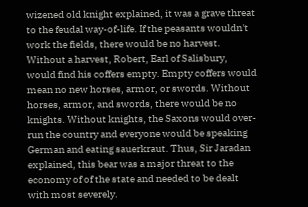wizened old knight explained, it was a grave threat to the feudal way-of-life. If the peasants wouldn't work the fields, there would be no harvest. Without a harvest, Robert, Earl of Salisbury, would find his coffers empty. Empty coffers would mean no new horses, armor, or swords. Without horses, armor, and swords, there would be no knights. Without knights, the Saxons would over-run the country and everyone would be speaking German and eating sauerkraut. Thus, Sir Jaradan explained, this bear was a major threat to the economy of of the state and needed to be dealt with most severely.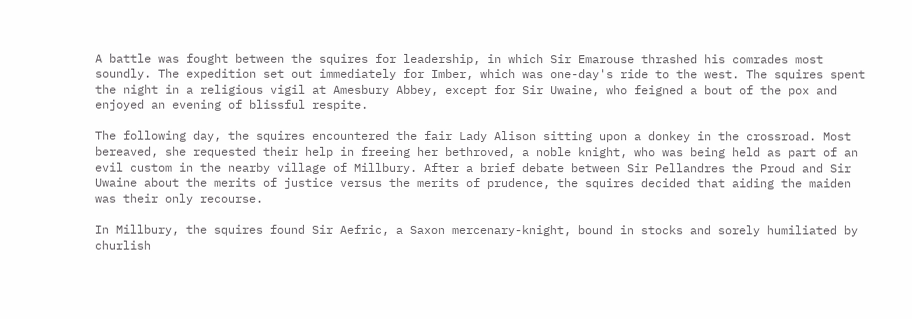A battle was fought between the squires for leadership, in which Sir Emarouse thrashed his comrades most soundly. The expedition set out immediately for Imber, which was one-day's ride to the west. The squires spent the night in a religious vigil at Amesbury Abbey, except for Sir Uwaine, who feigned a bout of the pox and enjoyed an evening of blissful respite.

The following day, the squires encountered the fair Lady Alison sitting upon a donkey in the crossroad. Most bereaved, she requested their help in freeing her bethroved, a noble knight, who was being held as part of an evil custom in the nearby village of Millbury. After a brief debate between Sir Pellandres the Proud and Sir Uwaine about the merits of justice versus the merits of prudence, the squires decided that aiding the maiden was their only recourse.

In Millbury, the squires found Sir Aefric, a Saxon mercenary-knight, bound in stocks and sorely humiliated by churlish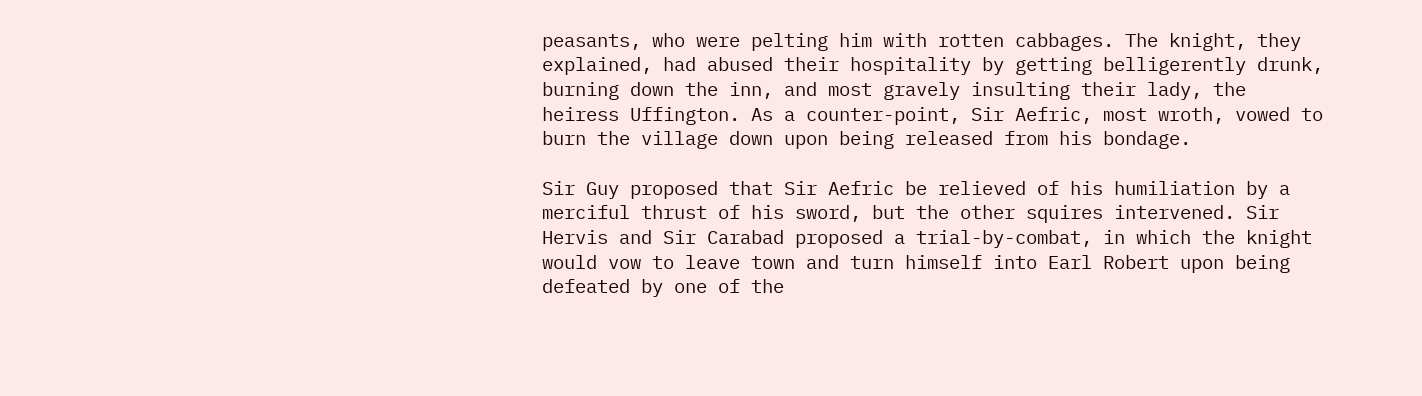peasants, who were pelting him with rotten cabbages. The knight, they explained, had abused their hospitality by getting belligerently drunk, burning down the inn, and most gravely insulting their lady, the heiress Uffington. As a counter-point, Sir Aefric, most wroth, vowed to burn the village down upon being released from his bondage.

Sir Guy proposed that Sir Aefric be relieved of his humiliation by a merciful thrust of his sword, but the other squires intervened. Sir Hervis and Sir Carabad proposed a trial-by-combat, in which the knight would vow to leave town and turn himself into Earl Robert upon being defeated by one of the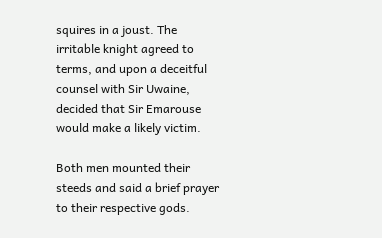squires in a joust. The irritable knight agreed to terms, and upon a deceitful counsel with Sir Uwaine, decided that Sir Emarouse would make a likely victim.

Both men mounted their steeds and said a brief prayer to their respective gods.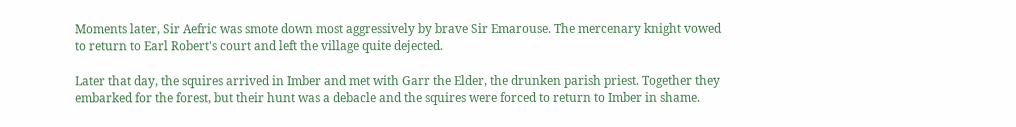Moments later, Sir Aefric was smote down most aggressively by brave Sir Emarouse. The mercenary knight vowed to return to Earl Robert's court and left the village quite dejected.

Later that day, the squires arrived in Imber and met with Garr the Elder, the drunken parish priest. Together they embarked for the forest, but their hunt was a debacle and the squires were forced to return to Imber in shame.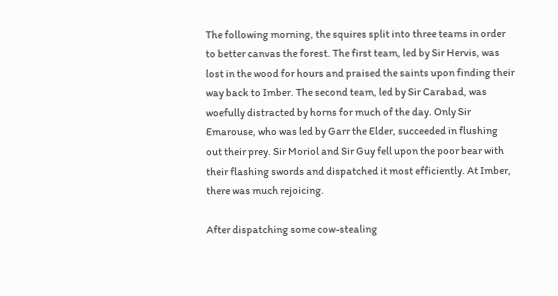The following morning, the squires split into three teams in order to better canvas the forest. The first team, led by Sir Hervis, was lost in the wood for hours and praised the saints upon finding their way back to Imber. The second team, led by Sir Carabad, was woefully distracted by horns for much of the day. Only Sir Emarouse, who was led by Garr the Elder, succeeded in flushing out their prey. Sir Moriol and Sir Guy fell upon the poor bear with their flashing swords and dispatched it most efficiently. At Imber, there was much rejoicing.

After dispatching some cow-stealing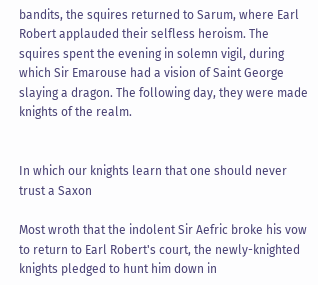bandits, the squires returned to Sarum, where Earl Robert applauded their selfless heroism. The squires spent the evening in solemn vigil, during which Sir Emarouse had a vision of Saint George slaying a dragon. The following day, they were made knights of the realm.


In which our knights learn that one should never trust a Saxon

Most wroth that the indolent Sir Aefric broke his vow to return to Earl Robert's court, the newly-knighted knights pledged to hunt him down in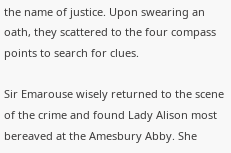the name of justice. Upon swearing an oath, they scattered to the four compass points to search for clues.

Sir Emarouse wisely returned to the scene of the crime and found Lady Alison most bereaved at the Amesbury Abby. She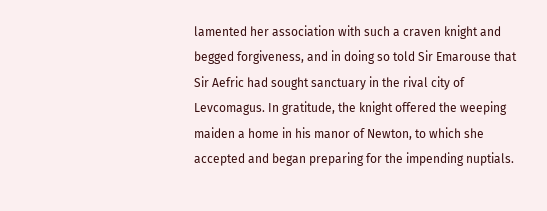lamented her association with such a craven knight and begged forgiveness, and in doing so told Sir Emarouse that Sir Aefric had sought sanctuary in the rival city of Levcomagus. In gratitude, the knight offered the weeping maiden a home in his manor of Newton, to which she accepted and began preparing for the impending nuptials.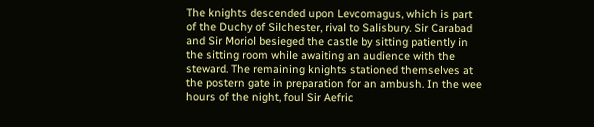The knights descended upon Levcomagus, which is part of the Duchy of Silchester, rival to Salisbury. Sir Carabad and Sir Moriol besieged the castle by sitting patiently in the sitting room while awaiting an audience with the steward. The remaining knights stationed themselves at the postern gate in preparation for an ambush. In the wee hours of the night, foul Sir Aefric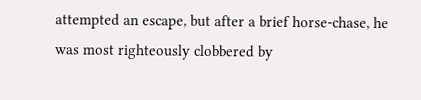attempted an escape, but after a brief horse-chase, he was most righteously clobbered by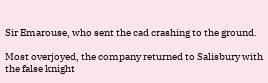Sir Emarouse, who sent the cad crashing to the ground.

Most overjoyed, the company returned to Salisbury with the false knight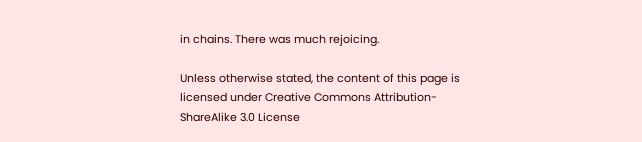in chains. There was much rejoicing.

Unless otherwise stated, the content of this page is licensed under Creative Commons Attribution-ShareAlike 3.0 License